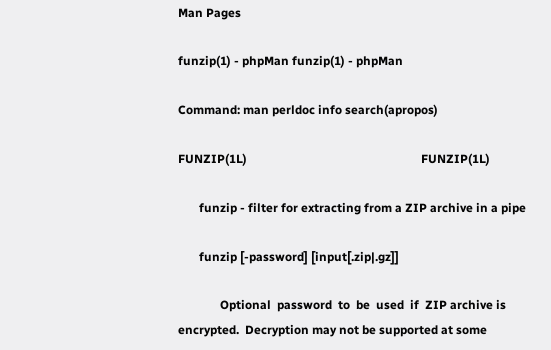Man Pages

funzip(1) - phpMan funzip(1) - phpMan

Command: man perldoc info search(apropos)

FUNZIP(1L)                                                          FUNZIP(1L)

       funzip - filter for extracting from a ZIP archive in a pipe

       funzip [-password] [input[.zip|.gz]]

              Optional  password  to  be  used  if  ZIP archive is encrypted.  Decryption may not be supported at some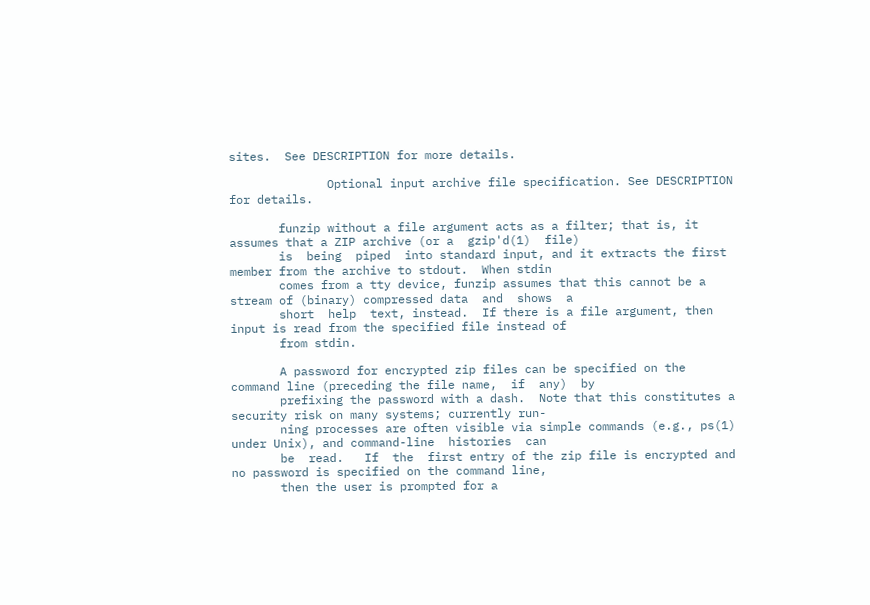sites.  See DESCRIPTION for more details.

              Optional input archive file specification. See DESCRIPTION for details.

       funzip without a file argument acts as a filter; that is, it assumes that a ZIP archive (or a  gzip'd(1)  file)
       is  being  piped  into standard input, and it extracts the first member from the archive to stdout.  When stdin
       comes from a tty device, funzip assumes that this cannot be a stream of (binary) compressed data  and  shows  a
       short  help  text, instead.  If there is a file argument, then input is read from the specified file instead of
       from stdin.

       A password for encrypted zip files can be specified on the command line (preceding the file name,  if  any)  by
       prefixing the password with a dash.  Note that this constitutes a security risk on many systems; currently run-
       ning processes are often visible via simple commands (e.g., ps(1) under Unix), and command-line  histories  can
       be  read.   If  the  first entry of the zip file is encrypted and no password is specified on the command line,
       then the user is prompted for a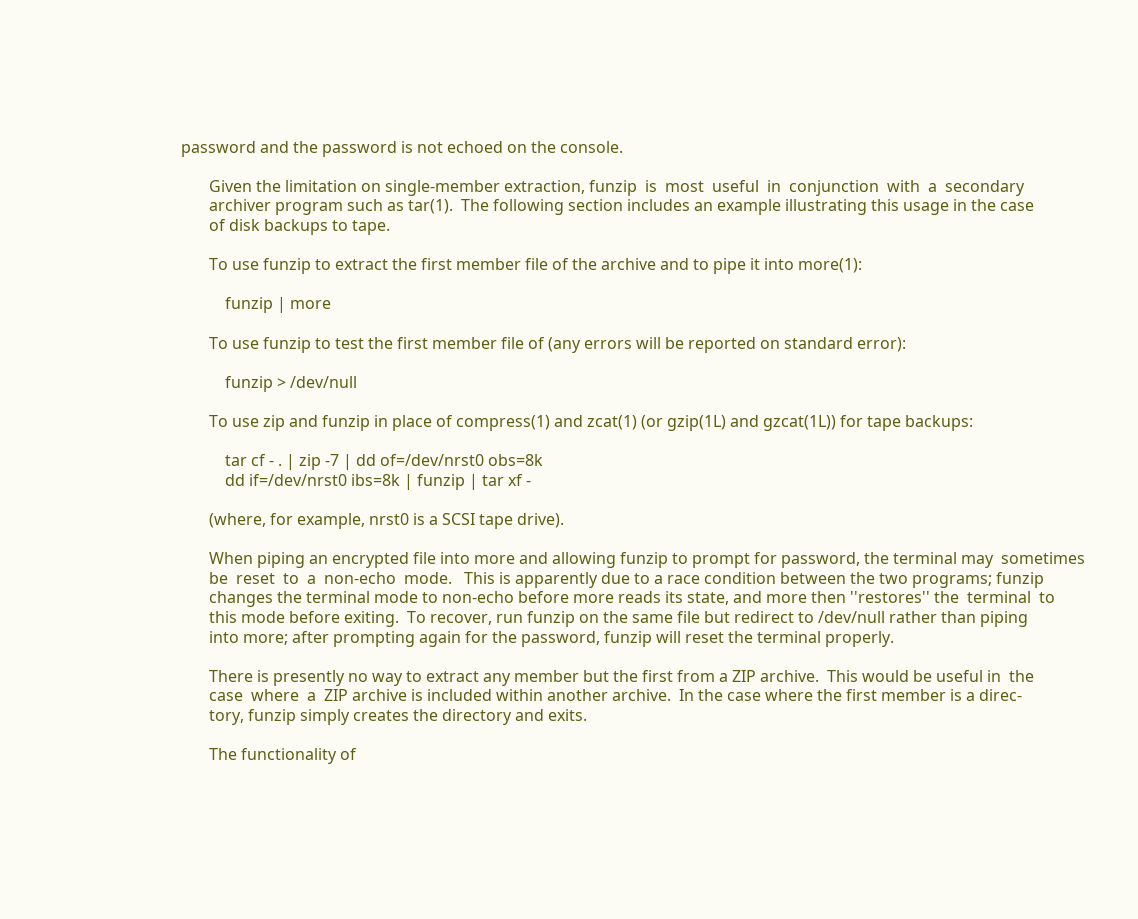password and the password is not echoed on the console.

       Given the limitation on single-member extraction, funzip  is  most  useful  in  conjunction  with  a  secondary
       archiver program such as tar(1).  The following section includes an example illustrating this usage in the case
       of disk backups to tape.

       To use funzip to extract the first member file of the archive and to pipe it into more(1):

           funzip | more

       To use funzip to test the first member file of (any errors will be reported on standard error):

           funzip > /dev/null

       To use zip and funzip in place of compress(1) and zcat(1) (or gzip(1L) and gzcat(1L)) for tape backups:

           tar cf - . | zip -7 | dd of=/dev/nrst0 obs=8k
           dd if=/dev/nrst0 ibs=8k | funzip | tar xf -

       (where, for example, nrst0 is a SCSI tape drive).

       When piping an encrypted file into more and allowing funzip to prompt for password, the terminal may  sometimes
       be  reset  to  a  non-echo  mode.   This is apparently due to a race condition between the two programs; funzip
       changes the terminal mode to non-echo before more reads its state, and more then ''restores'' the  terminal  to
       this mode before exiting.  To recover, run funzip on the same file but redirect to /dev/null rather than piping
       into more; after prompting again for the password, funzip will reset the terminal properly.

       There is presently no way to extract any member but the first from a ZIP archive.  This would be useful in  the
       case  where  a  ZIP archive is included within another archive.  In the case where the first member is a direc-
       tory, funzip simply creates the directory and exits.

       The functionality of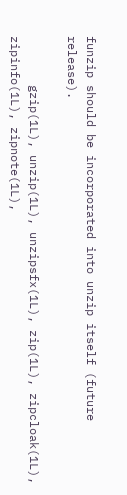funzip should be incorporated into unzip itself (future release).

       gzip(1L), unzip(1L), unzipsfx(1L), zip(1L), zipcloak(1L), zipinfo(1L), zipnote(1L),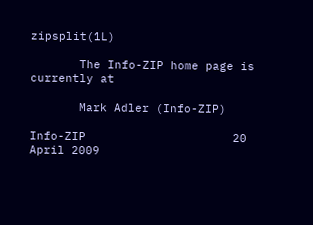zipsplit(1L)

       The Info-ZIP home page is currently at

       Mark Adler (Info-ZIP)

Info-ZIP                     20 April 2009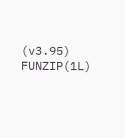(v3.95)                  FUNZIP(1L)